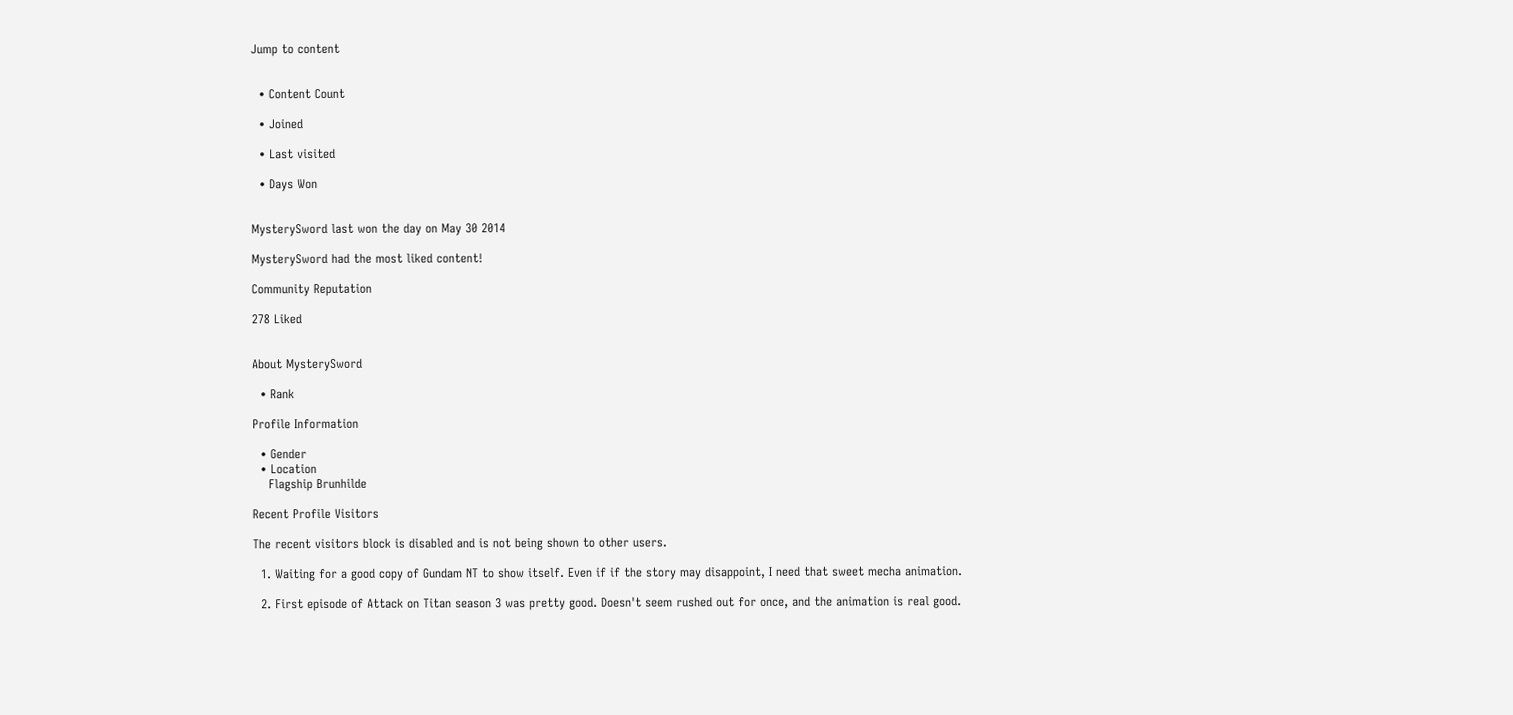Jump to content


  • Content Count

  • Joined

  • Last visited

  • Days Won


MysterySword last won the day on May 30 2014

MysterySword had the most liked content!

Community Reputation

278 Liked


About MysterySword

  • Rank

Profile Information

  • Gender
  • Location
    Flagship Brunhilde

Recent Profile Visitors

The recent visitors block is disabled and is not being shown to other users.

  1. Waiting for a good copy of Gundam NT to show itself. Even if if the story may disappoint, I need that sweet mecha animation.

  2. First episode of Attack on Titan season 3 was pretty good. Doesn't seem rushed out for once, and the animation is real good.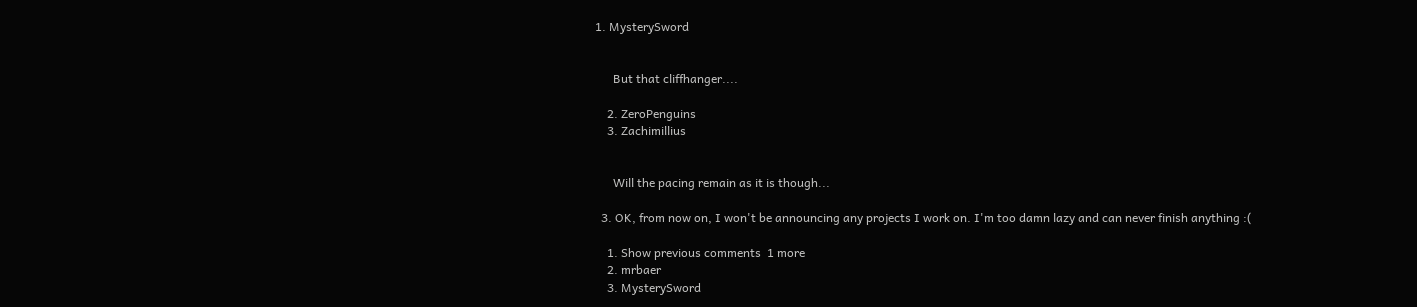1. MysterySword


      But that cliffhanger....

    2. ZeroPenguins
    3. Zachimillius


      Will the pacing remain as it is though...

  3. OK, from now on, I won't be announcing any projects I work on. I'm too damn lazy and can never finish anything :(

    1. Show previous comments  1 more
    2. mrbaer
    3. MysterySword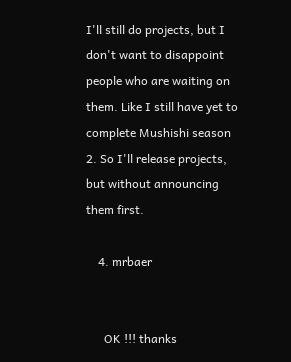I'll still do projects, but I don't want to disappoint people who are waiting on them. Like I still have yet to complete Mushishi season 2. So I'll release projects, but without announcing them first.

    4. mrbaer


      OK !!! thanks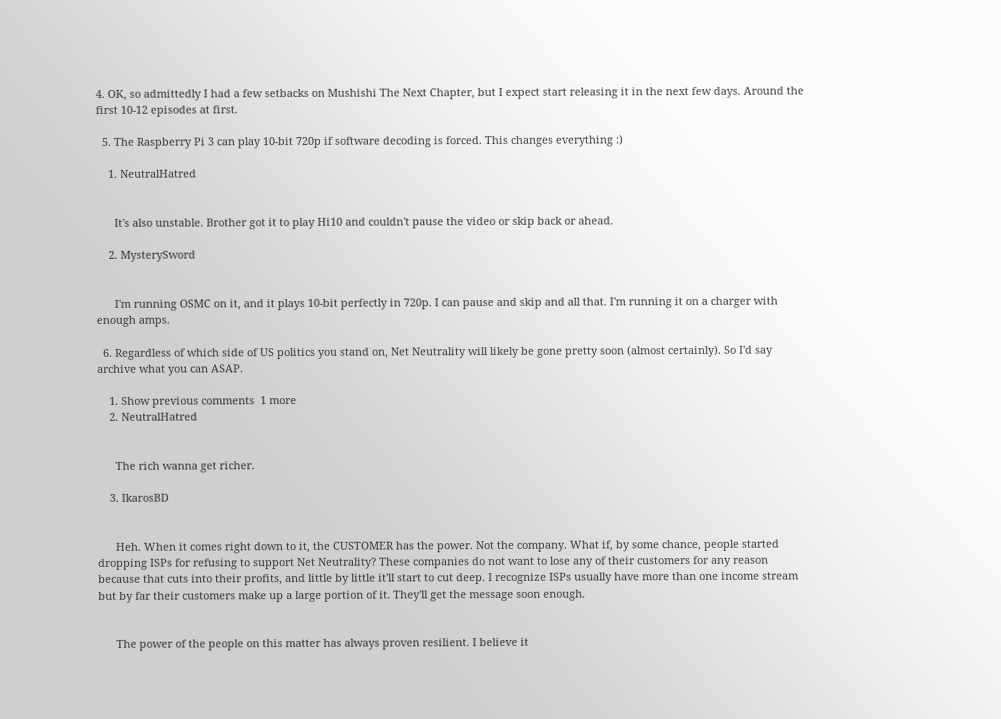4. OK, so admittedly I had a few setbacks on Mushishi The Next Chapter, but I expect start releasing it in the next few days. Around the first 10-12 episodes at first.

  5. The Raspberry Pi 3 can play 10-bit 720p if software decoding is forced. This changes everything :)

    1. NeutralHatred


      It's also unstable. Brother got it to play Hi10 and couldn't pause the video or skip back or ahead.

    2. MysterySword


      I'm running OSMC on it, and it plays 10-bit perfectly in 720p. I can pause and skip and all that. I'm running it on a charger with enough amps.

  6. Regardless of which side of US politics you stand on, Net Neutrality will likely be gone pretty soon (almost certainly). So I'd say archive what you can ASAP.

    1. Show previous comments  1 more
    2. NeutralHatred


      The rich wanna get richer.

    3. IkarosBD


      Heh. When it comes right down to it, the CUSTOMER has the power. Not the company. What if, by some chance, people started dropping ISPs for refusing to support Net Neutrality? These companies do not want to lose any of their customers for any reason because that cuts into their profits, and little by little it'll start to cut deep. I recognize ISPs usually have more than one income stream but by far their customers make up a large portion of it. They'll get the message soon enough.


      The power of the people on this matter has always proven resilient. I believe it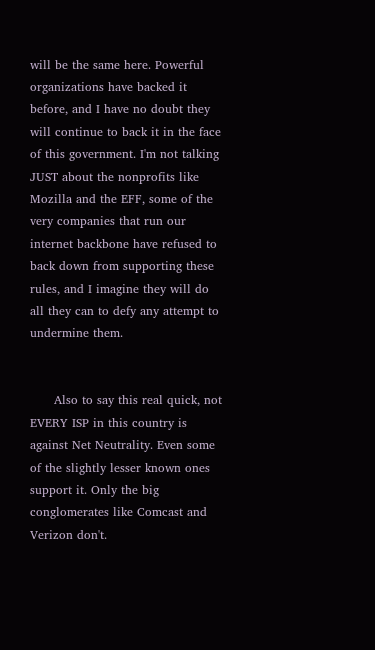will be the same here. Powerful organizations have backed it before, and I have no doubt they will continue to back it in the face of this government. I'm not talking JUST about the nonprofits like Mozilla and the EFF, some of the very companies that run our internet backbone have refused to back down from supporting these rules, and I imagine they will do all they can to defy any attempt to undermine them.


      Also to say this real quick, not EVERY ISP in this country is against Net Neutrality. Even some of the slightly lesser known ones support it. Only the big conglomerates like Comcast and Verizon don't.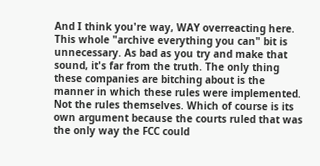And I think you're way, WAY overreacting here. This whole "archive everything you can" bit is unnecessary. As bad as you try and make that sound, it's far from the truth. The only thing these companies are bitching about is the manner in which these rules were implemented. Not the rules themselves. Which of course is its own argument because the courts ruled that was the only way the FCC could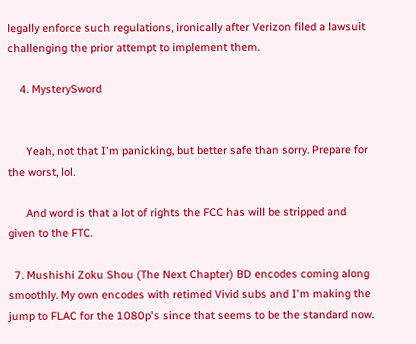legally enforce such regulations, ironically after Verizon filed a lawsuit challenging the prior attempt to implement them.

    4. MysterySword


      Yeah, not that I'm panicking, but better safe than sorry. Prepare for the worst, lol.

      And word is that a lot of rights the FCC has will be stripped and given to the FTC.

  7. Mushishi Zoku Shou (The Next Chapter) BD encodes coming along smoothly. My own encodes with retimed Vivid subs and I'm making the jump to FLAC for the 1080p's since that seems to be the standard now.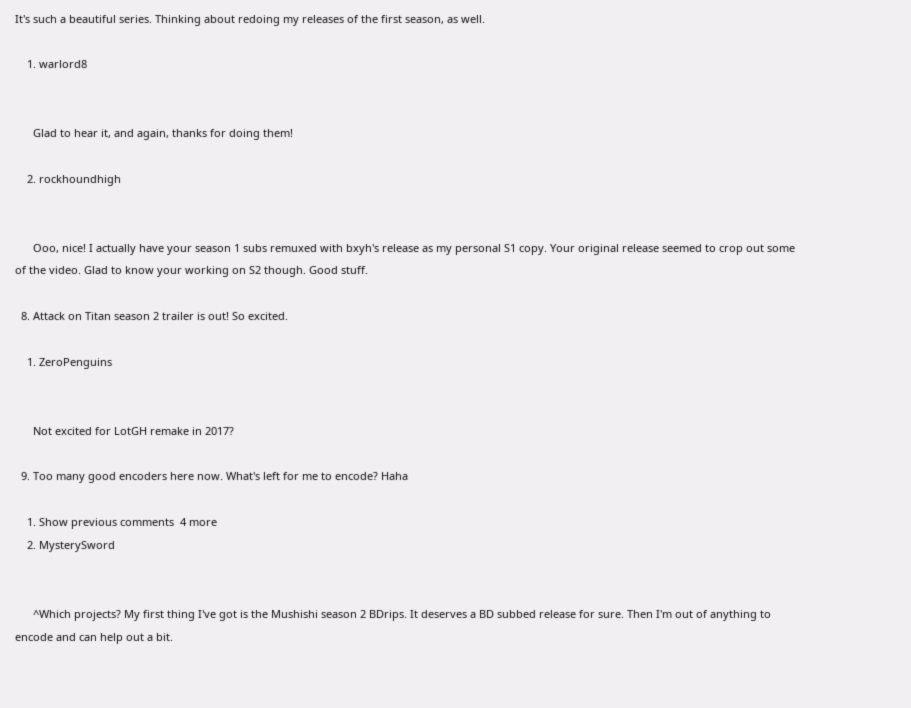It's such a beautiful series. Thinking about redoing my releases of the first season, as well.

    1. warlord8


      Glad to hear it, and again, thanks for doing them!

    2. rockhoundhigh


      Ooo, nice! I actually have your season 1 subs remuxed with bxyh's release as my personal S1 copy. Your original release seemed to crop out some of the video. Glad to know your working on S2 though. Good stuff.

  8. Attack on Titan season 2 trailer is out! So excited.

    1. ZeroPenguins


      Not excited for LotGH remake in 2017?

  9. Too many good encoders here now. What's left for me to encode? Haha

    1. Show previous comments  4 more
    2. MysterySword


      ^Which projects? My first thing I've got is the Mushishi season 2 BDrips. It deserves a BD subbed release for sure. Then I'm out of anything to encode and can help out a bit.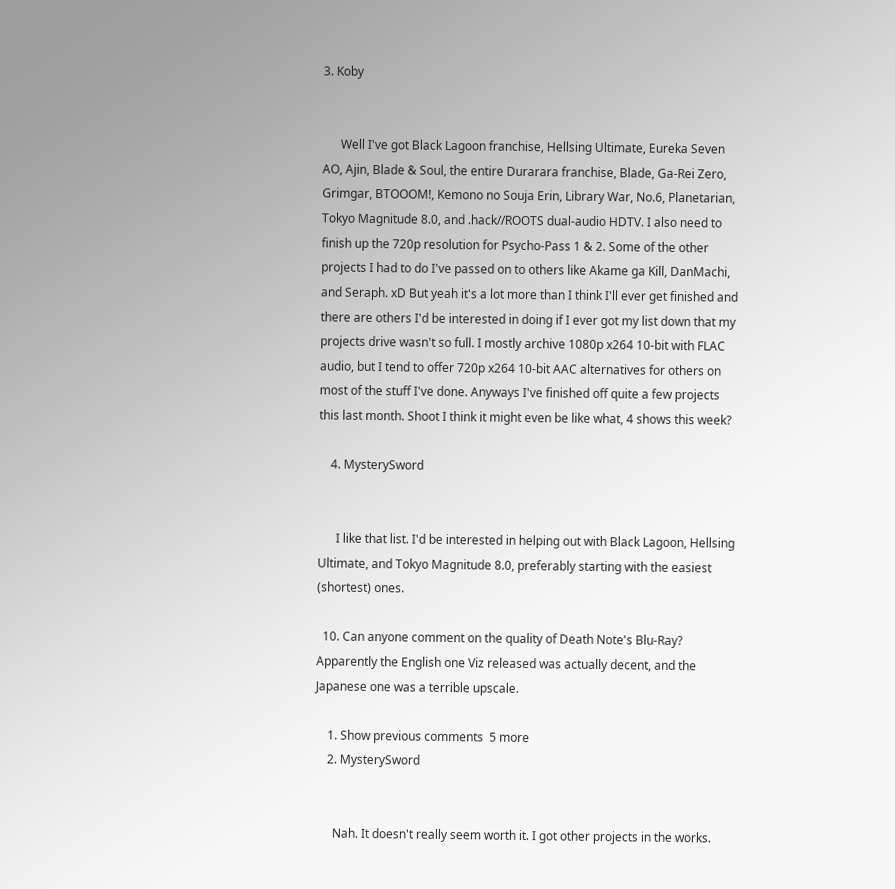3. Koby


      Well I've got Black Lagoon franchise, Hellsing Ultimate, Eureka Seven AO, Ajin, Blade & Soul, the entire Durarara franchise, Blade, Ga-Rei Zero, Grimgar, BTOOOM!, Kemono no Souja Erin, Library War, No.6, Planetarian, Tokyo Magnitude 8.0, and .hack//ROOTS dual-audio HDTV. I also need to finish up the 720p resolution for Psycho-Pass 1 & 2. Some of the other projects I had to do I've passed on to others like Akame ga Kill, DanMachi, and Seraph. xD But yeah it's a lot more than I think I'll ever get finished and there are others I'd be interested in doing if I ever got my list down that my projects drive wasn't so full. I mostly archive 1080p x264 10-bit with FLAC audio, but I tend to offer 720p x264 10-bit AAC alternatives for others on most of the stuff I've done. Anyways I've finished off quite a few projects this last month. Shoot I think it might even be like what, 4 shows this week?

    4. MysterySword


      I like that list. I'd be interested in helping out with Black Lagoon, Hellsing Ultimate, and Tokyo Magnitude 8.0, preferably starting with the easiest (shortest) ones.

  10. Can anyone comment on the quality of Death Note's Blu-Ray? Apparently the English one Viz released was actually decent, and the Japanese one was a terrible upscale.

    1. Show previous comments  5 more
    2. MysterySword


      Nah. It doesn't really seem worth it. I got other projects in the works.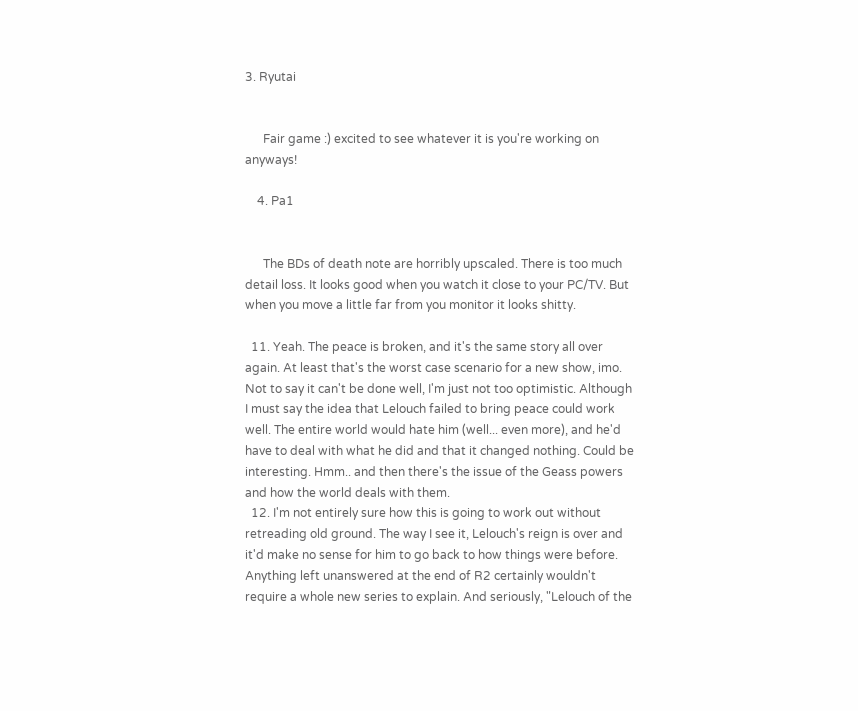3. Ryutai


      Fair game :) excited to see whatever it is you're working on anyways!

    4. Pa1


      The BDs of death note are horribly upscaled. There is too much detail loss. It looks good when you watch it close to your PC/TV. But when you move a little far from you monitor it looks shitty.

  11. Yeah. The peace is broken, and it's the same story all over again. At least that's the worst case scenario for a new show, imo. Not to say it can't be done well, I'm just not too optimistic. Although I must say the idea that Lelouch failed to bring peace could work well. The entire world would hate him (well... even more), and he'd have to deal with what he did and that it changed nothing. Could be interesting. Hmm.. and then there's the issue of the Geass powers and how the world deals with them.
  12. I'm not entirely sure how this is going to work out without retreading old ground. The way I see it, Lelouch's reign is over and it'd make no sense for him to go back to how things were before. Anything left unanswered at the end of R2 certainly wouldn't require a whole new series to explain. And seriously, "Lelouch of the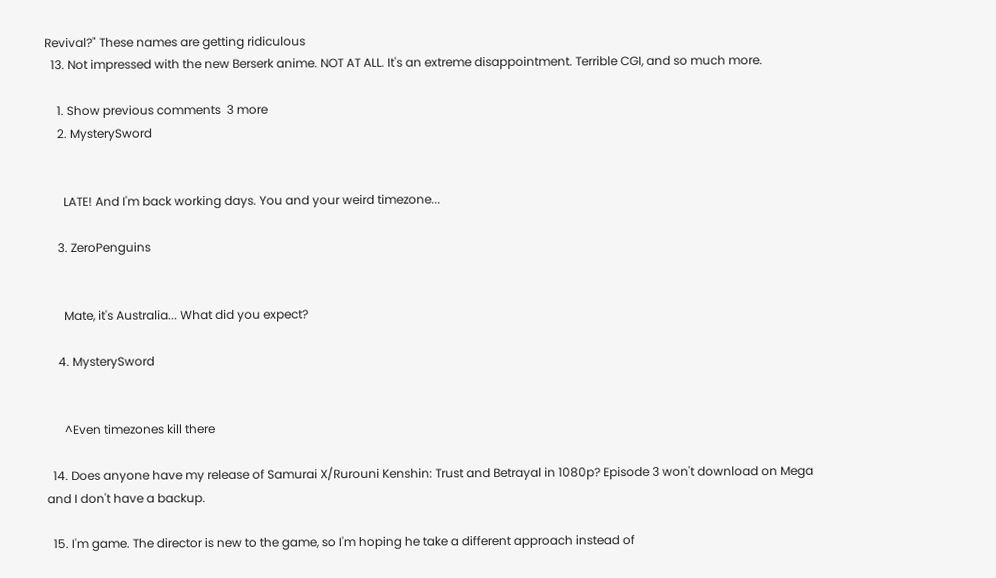Revival?" These names are getting ridiculous
  13. Not impressed with the new Berserk anime. NOT AT ALL. It's an extreme disappointment. Terrible CGI, and so much more.

    1. Show previous comments  3 more
    2. MysterySword


      LATE! And I'm back working days. You and your weird timezone...

    3. ZeroPenguins


      Mate, it's Australia... What did you expect?

    4. MysterySword


      ^Even timezones kill there

  14. Does anyone have my release of Samurai X/Rurouni Kenshin: Trust and Betrayal in 1080p? Episode 3 won't download on Mega and I don't have a backup.

  15. I'm game. The director is new to the game, so I'm hoping he take a different approach instead of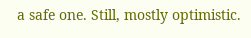a safe one. Still, mostly optimistic.